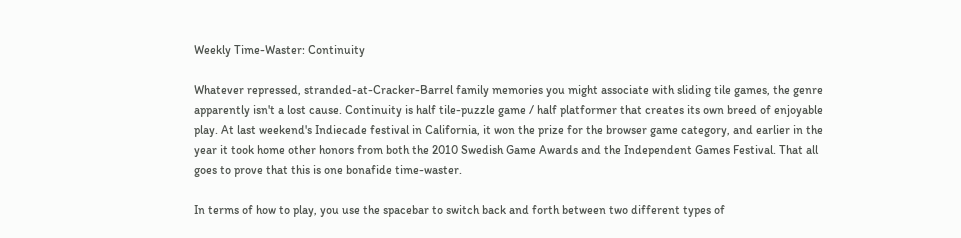Weekly Time-Waster: Continuity

Whatever repressed, stranded-at-Cracker-Barrel family memories you might associate with sliding tile games, the genre apparently isn't a lost cause. Continuity is half tile-puzzle game / half platformer that creates its own breed of enjoyable play. At last weekend's Indiecade festival in California, it won the prize for the browser game category, and earlier in the year it took home other honors from both the 2010 Swedish Game Awards and the Independent Games Festival. That all goes to prove that this is one bonafide time-waster.

In terms of how to play, you use the spacebar to switch back and forth between two different types of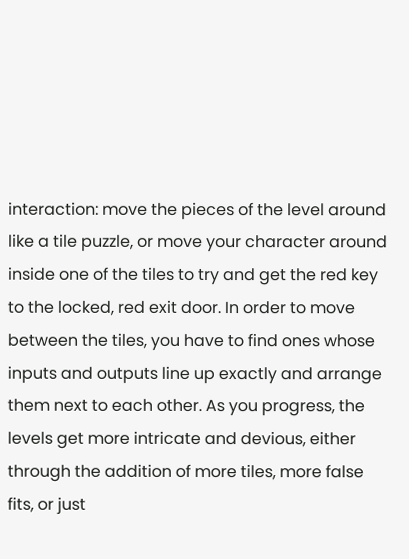interaction: move the pieces of the level around like a tile puzzle, or move your character around inside one of the tiles to try and get the red key to the locked, red exit door. In order to move between the tiles, you have to find ones whose inputs and outputs line up exactly and arrange them next to each other. As you progress, the levels get more intricate and devious, either through the addition of more tiles, more false fits, or just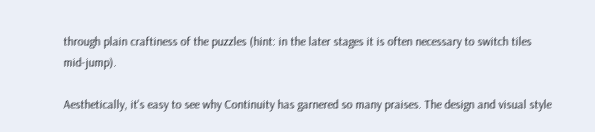through plain craftiness of the puzzles (hint: in the later stages it is often necessary to switch tiles mid-jump).

Aesthetically, it's easy to see why Continuity has garnered so many praises. The design and visual style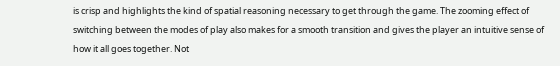is crisp and highlights the kind of spatial reasoning necessary to get through the game. The zooming effect of switching between the modes of play also makes for a smooth transition and gives the player an intuitive sense of how it all goes together. Not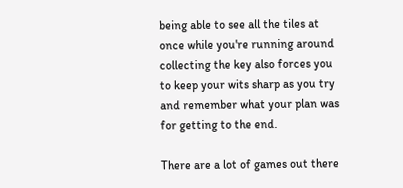being able to see all the tiles at once while you're running around collecting the key also forces you to keep your wits sharp as you try and remember what your plan was for getting to the end.

There are a lot of games out there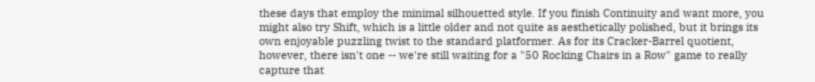these days that employ the minimal silhouetted style. If you finish Continuity and want more, you might also try Shift, which is a little older and not quite as aesthetically polished, but it brings its own enjoyable puzzling twist to the standard platformer. As for its Cracker-Barrel quotient, however, there isn't one -- we're still waiting for a "50 Rocking Chairs in a Row" game to really capture that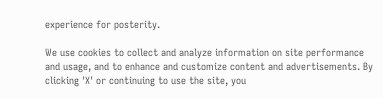experience for posterity.

We use cookies to collect and analyze information on site performance and usage, and to enhance and customize content and advertisements. By clicking 'X' or continuing to use the site, you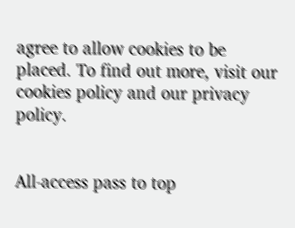agree to allow cookies to be placed. To find out more, visit our cookies policy and our privacy policy.


All-access pass to top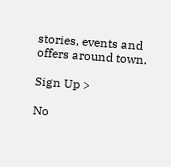stories, events and offers around town.

Sign Up >

No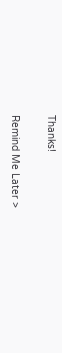Thanks!

Remind Me Later >